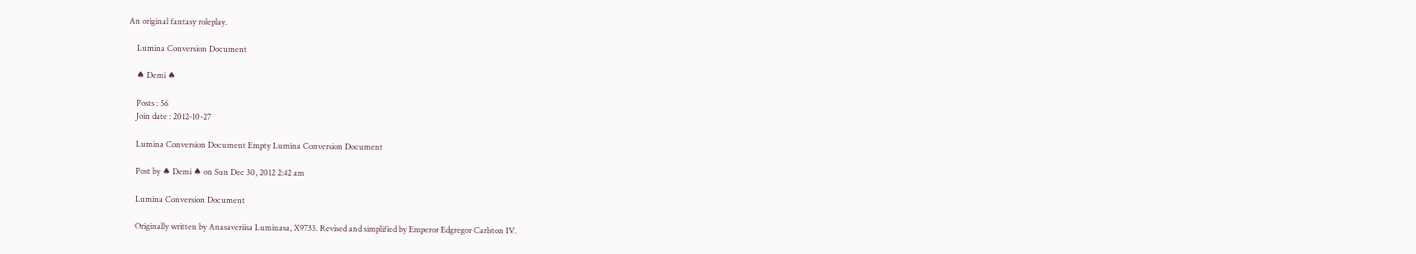An original fantasy roleplay.

    Lumina Conversion Document

    ♠ Demi ♠

    Posts : 56
    Join date : 2012-10-27

    Lumina Conversion Document Empty Lumina Conversion Document

    Post by ♠ Demi ♠ on Sun Dec 30, 2012 2:42 am

    Lumina Conversion Document

    Originally written by Anasaveriisa Luminasa, X9733. Revised and simplified by Emperor Edgregor Carlston IV.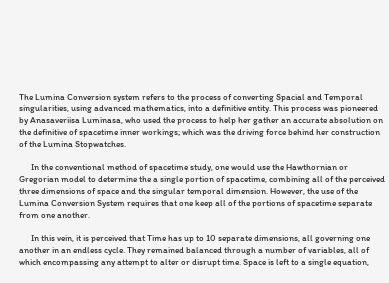The Lumina Conversion system refers to the process of converting Spacial and Temporal singularities, using advanced mathematics, into a definitive entity. This process was pioneered by Anasaveriisa Luminasa, who used the process to help her gather an accurate absolution on the definitive of spacetime inner workings; which was the driving force behind her construction of the Lumina Stopwatches.

      In the conventional method of spacetime study, one would use the Hawthornian or Gregorian model to determine the a single portion of spacetime, combining all of the perceived three dimensions of space and the singular temporal dimension. However, the use of the Lumina Conversion System requires that one keep all of the portions of spacetime separate from one another.

      In this vein, it is perceived that Time has up to 10 separate dimensions, all governing one another in an endless cycle. They remained balanced through a number of variables, all of which encompassing any attempt to alter or disrupt time. Space is left to a single equation,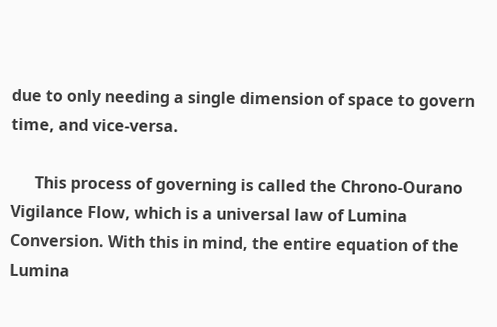due to only needing a single dimension of space to govern time, and vice-versa.

      This process of governing is called the Chrono-Ourano Vigilance Flow, which is a universal law of Lumina Conversion. With this in mind, the entire equation of the Lumina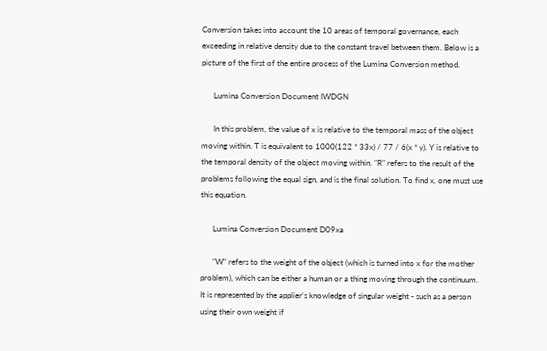Conversion takes into account the 10 areas of temporal governance, each exceeding in relative density due to the constant travel between them. Below is a picture of the first of the entire process of the Lumina Conversion method.

      Lumina Conversion Document IWDGN

      In this problem, the value of x is relative to the temporal mass of the object moving within. T is equivalent to 1000(122 * 33x) / 77 / 6(x * y). Y is relative to the temporal density of the object moving within. "R" refers to the result of the problems following the equal sign, and is the final solution. To find x, one must use this equation.

      Lumina Conversion Document D09xa

      "W" refers to the weight of the object (which is turned into x for the mother problem), which can be either a human or a thing moving through the continuum. It is represented by the applier's knowledge of singular weight - such as a person using their own weight if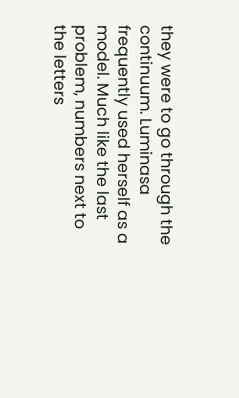they were to go through the continuum. Luminasa frequently used herself as a model. Much like the last problem, numbers next to the letters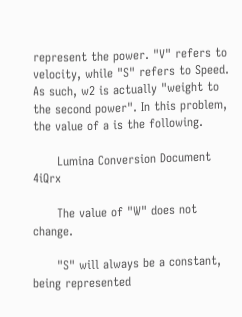represent the power. "V" refers to velocity, while "S" refers to Speed. As such, w2 is actually "weight to the second power". In this problem, the value of a is the following.

      Lumina Conversion Document 4iQrx

      The value of "W" does not change.

      "S" will always be a constant, being represented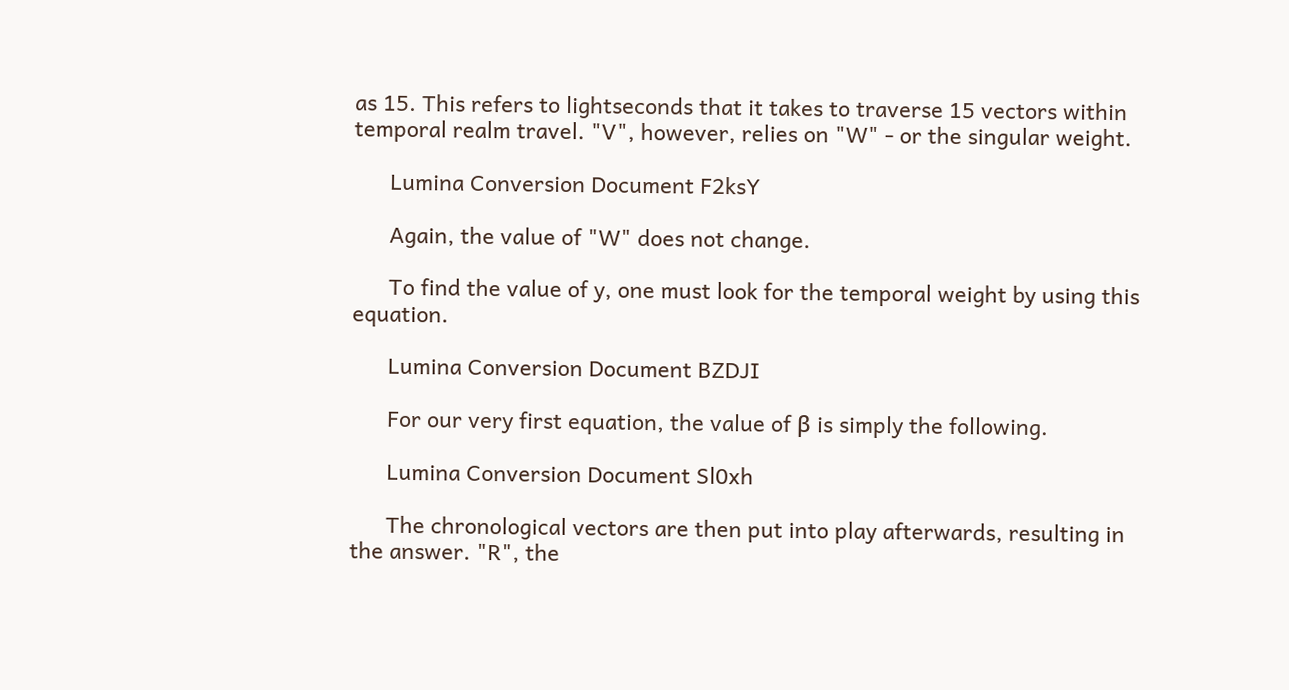as 15. This refers to lightseconds that it takes to traverse 15 vectors within temporal realm travel. "V", however, relies on "W" - or the singular weight.

      Lumina Conversion Document F2ksY

      Again, the value of "W" does not change.

      To find the value of y, one must look for the temporal weight by using this equation.

      Lumina Conversion Document BZDJI

      For our very first equation, the value of β is simply the following.

      Lumina Conversion Document Sl0xh

      The chronological vectors are then put into play afterwards, resulting in the answer. "R", the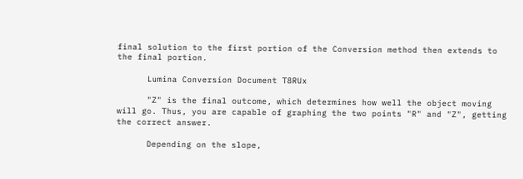final solution to the first portion of the Conversion method then extends to the final portion.

      Lumina Conversion Document T8RUx

      "Z" is the final outcome, which determines how well the object moving will go. Thus, you are capable of graphing the two points "R" and "Z", getting the correct answer.

      Depending on the slope,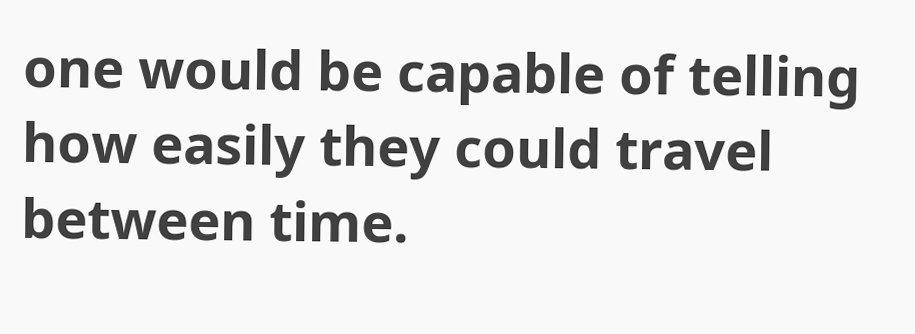one would be capable of telling how easily they could travel between time.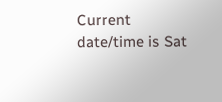Current date/time is Sat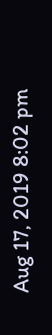Aug 17, 2019 8:02 pm